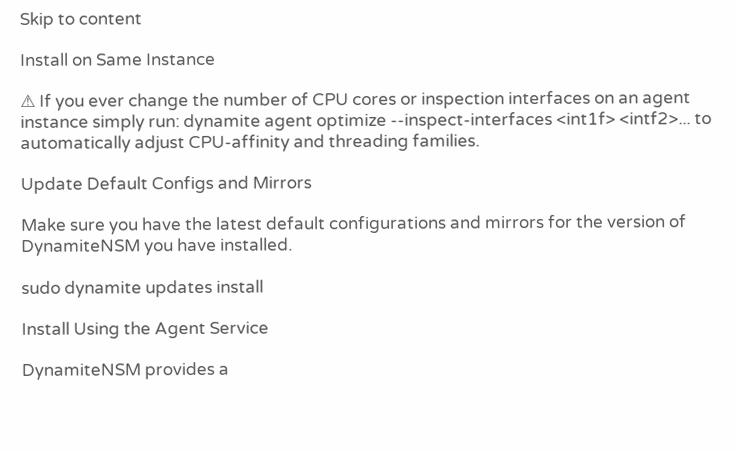Skip to content

Install on Same Instance

⚠ If you ever change the number of CPU cores or inspection interfaces on an agent instance simply run: dynamite agent optimize --inspect-interfaces <int1f> <intf2>... to automatically adjust CPU-affinity and threading families.

Update Default Configs and Mirrors

Make sure you have the latest default configurations and mirrors for the version of DynamiteNSM you have installed.

sudo dynamite updates install

Install Using the Agent Service

DynamiteNSM provides a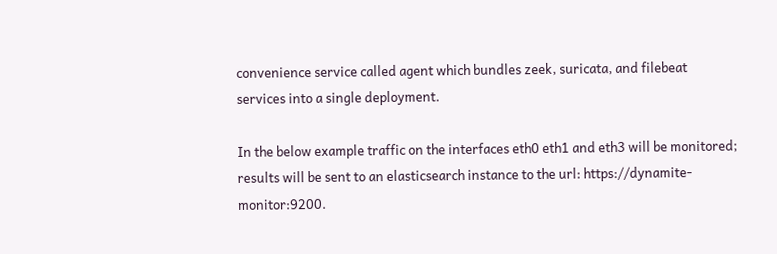convenience service called agent which bundles zeek, suricata, and filebeat services into a single deployment.

In the below example traffic on the interfaces eth0 eth1 and eth3 will be monitored; results will be sent to an elasticsearch instance to the url: https://dynamite-monitor:9200.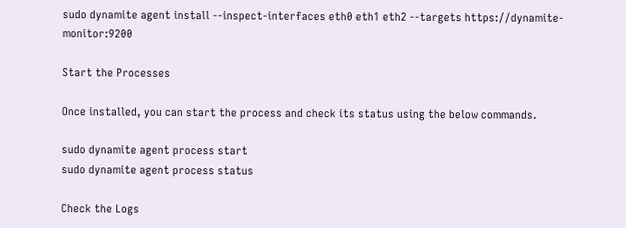sudo dynamite agent install --inspect-interfaces eth0 eth1 eth2 --targets https://dynamite-monitor:9200

Start the Processes

Once installed, you can start the process and check its status using the below commands.

sudo dynamite agent process start
sudo dynamite agent process status

Check the Logs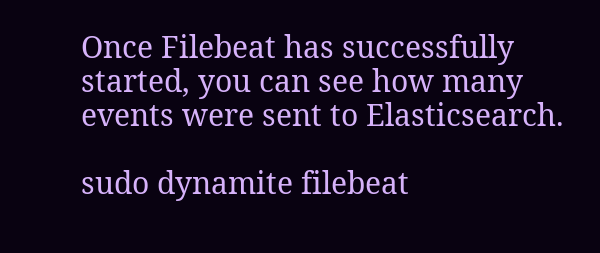Once Filebeat has successfully started, you can see how many events were sent to Elasticsearch.

sudo dynamite filebeat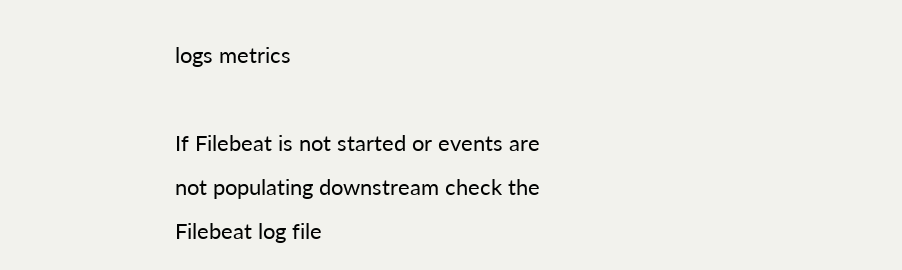logs metrics

If Filebeat is not started or events are not populating downstream check the Filebeat log file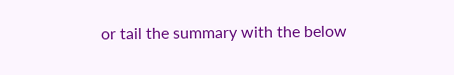or tail the summary with the below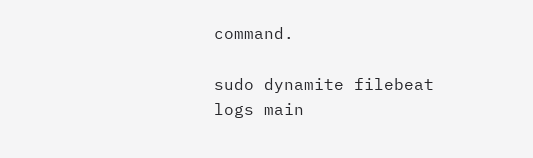command.

sudo dynamite filebeat logs main